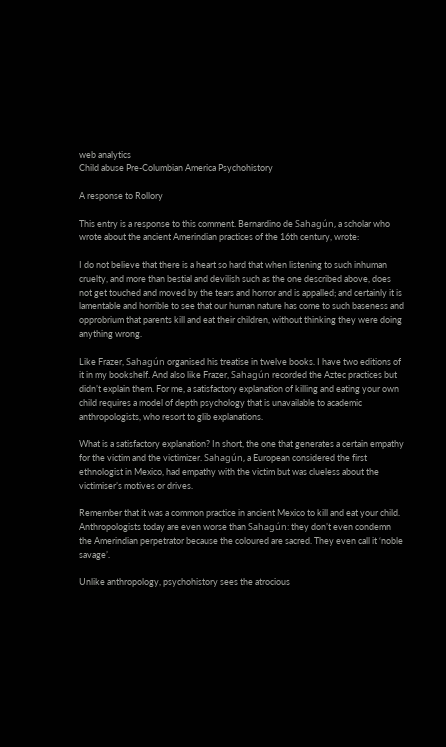web analytics
Child abuse Pre-Columbian America Psychohistory

A response to Rollory

This entry is a response to this comment. Bernardino de Sahagún, a scholar who wrote about the ancient Amerindian practices of the 16th century, wrote:

I do not believe that there is a heart so hard that when listening to such inhuman cruelty, and more than bestial and devilish such as the one described above, does not get touched and moved by the tears and horror and is appalled; and certainly it is lamentable and horrible to see that our human nature has come to such baseness and opprobrium that parents kill and eat their children, without thinking they were doing anything wrong.

Like Frazer, Sahagún organised his treatise in twelve books. I have two editions of it in my bookshelf. And also like Frazer, Sahagún recorded the Aztec practices but didn’t explain them. For me, a satisfactory explanation of killing and eating your own child requires a model of depth psychology that is unavailable to academic anthropologists, who resort to glib explanations.

What is a satisfactory explanation? In short, the one that generates a certain empathy for the victim and the victimizer. Sahagún, a European considered the first ethnologist in Mexico, had empathy with the victim but was clueless about the victimiser’s motives or drives.

Remember that it was a common practice in ancient Mexico to kill and eat your child. Anthropologists today are even worse than Sahagún: they don’t even condemn the Amerindian perpetrator because the coloured are sacred. They even call it ‘noble savage’.

Unlike anthropology, psychohistory sees the atrocious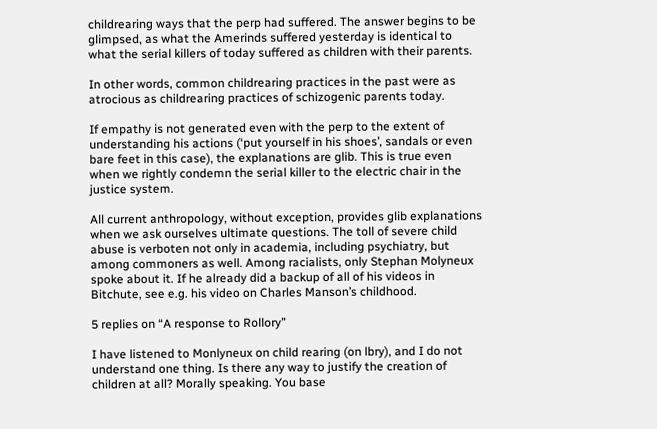childrearing ways that the perp had suffered. The answer begins to be glimpsed, as what the Amerinds suffered yesterday is identical to what the serial killers of today suffered as children with their parents.

In other words, common childrearing practices in the past were as atrocious as childrearing practices of schizogenic parents today.

If empathy is not generated even with the perp to the extent of understanding his actions (‘put yourself in his shoes’, sandals or even bare feet in this case), the explanations are glib. This is true even when we rightly condemn the serial killer to the electric chair in the justice system.

All current anthropology, without exception, provides glib explanations when we ask ourselves ultimate questions. The toll of severe child abuse is verboten not only in academia, including psychiatry, but among commoners as well. Among racialists, only Stephan Molyneux spoke about it. If he already did a backup of all of his videos in Bitchute, see e.g. his video on Charles Manson’s childhood.

5 replies on “A response to Rollory”

I have listened to Monlyneux on child rearing (on lbry), and I do not understand one thing. Is there any way to justify the creation of children at all? Morally speaking. You base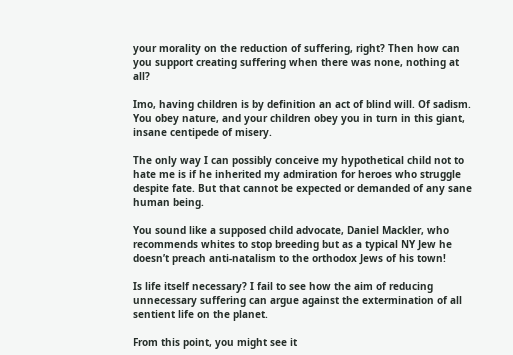your morality on the reduction of suffering, right? Then how can you support creating suffering when there was none, nothing at all?

Imo, having children is by definition an act of blind will. Of sadism. You obey nature, and your children obey you in turn in this giant, insane centipede of misery.

The only way I can possibly conceive my hypothetical child not to hate me is if he inherited my admiration for heroes who struggle despite fate. But that cannot be expected or demanded of any sane human being.

You sound like a supposed child advocate, Daniel Mackler, who recommends whites to stop breeding but as a typical NY Jew he doesn’t preach anti-natalism to the orthodox Jews of his town!

Is life itself necessary? I fail to see how the aim of reducing unnecessary suffering can argue against the extermination of all sentient life on the planet.

From this point, you might see it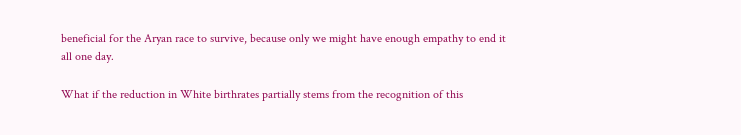beneficial for the Aryan race to survive, because only we might have enough empathy to end it all one day.

What if the reduction in White birthrates partially stems from the recognition of this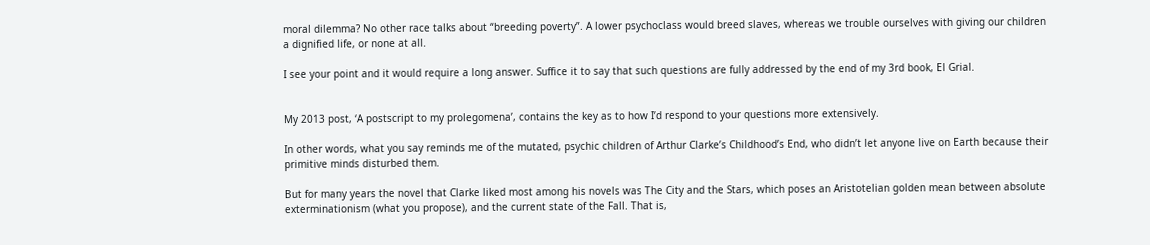moral dilemma? No other race talks about “breeding poverty”. A lower psychoclass would breed slaves, whereas we trouble ourselves with giving our children a dignified life, or none at all.

I see your point and it would require a long answer. Suffice it to say that such questions are fully addressed by the end of my 3rd book, El Grial.


My 2013 post, ‘A postscript to my prolegomena’, contains the key as to how I’d respond to your questions more extensively.

In other words, what you say reminds me of the mutated, psychic children of Arthur Clarke’s Childhood’s End, who didn’t let anyone live on Earth because their primitive minds disturbed them.

But for many years the novel that Clarke liked most among his novels was The City and the Stars, which poses an Aristotelian golden mean between absolute exterminationism (what you propose), and the current state of the Fall. That is,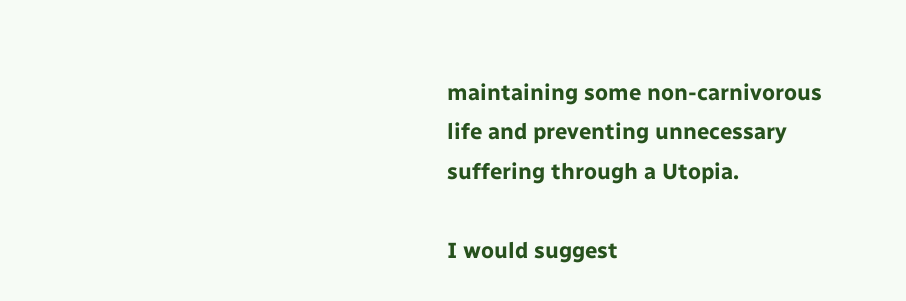maintaining some non-carnivorous life and preventing unnecessary suffering through a Utopia.

I would suggest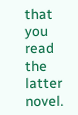that you read the latter novel.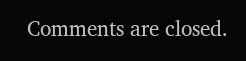Comments are closed.